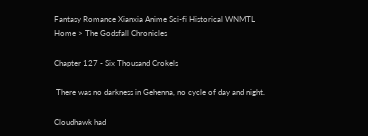Fantasy Romance Xianxia Anime Sci-fi Historical WNMTL
Home > The Godsfall Chronicles

Chapter 127 - Six Thousand Crokels

 There was no darkness in Gehenna, no cycle of day and night.

Cloudhawk had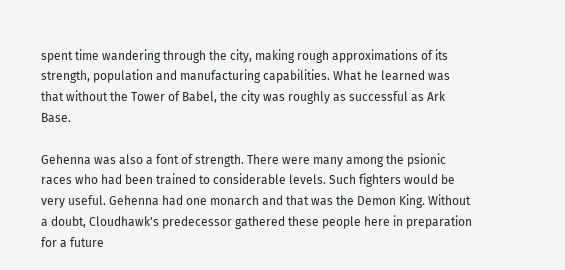spent time wandering through the city, making rough approximations of its strength, population and manufacturing capabilities. What he learned was that without the Tower of Babel, the city was roughly as successful as Ark Base.

Gehenna was also a font of strength. There were many among the psionic races who had been trained to considerable levels. Such fighters would be very useful. Gehenna had one monarch and that was the Demon King. Without a doubt, Cloudhawk's predecessor gathered these people here in preparation for a future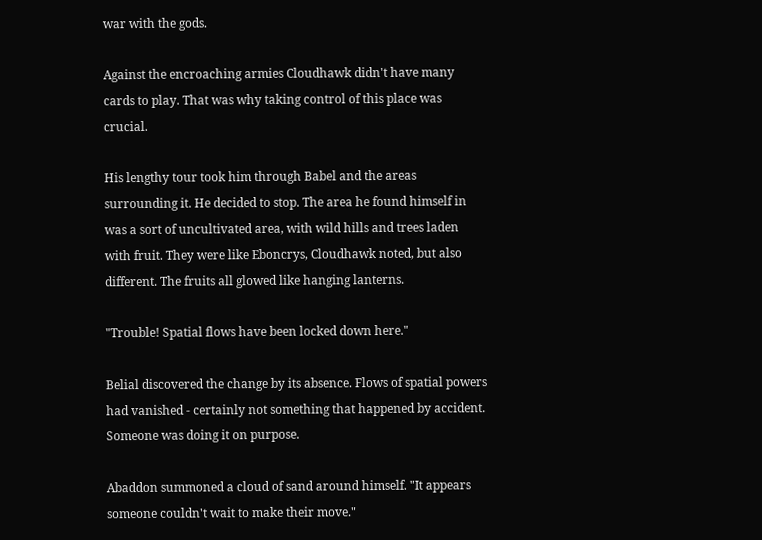war with the gods.

Against the encroaching armies Cloudhawk didn't have many cards to play. That was why taking control of this place was crucial.

His lengthy tour took him through Babel and the areas surrounding it. He decided to stop. The area he found himself in was a sort of uncultivated area, with wild hills and trees laden with fruit. They were like Eboncrys, Cloudhawk noted, but also different. The fruits all glowed like hanging lanterns.

"Trouble! Spatial flows have been locked down here."

Belial discovered the change by its absence. Flows of spatial powers had vanished - certainly not something that happened by accident. Someone was doing it on purpose.

Abaddon summoned a cloud of sand around himself. "It appears someone couldn't wait to make their move."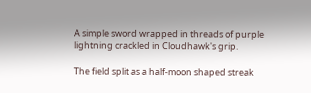A simple sword wrapped in threads of purple lightning crackled in Cloudhawk's grip.

The field split as a half-moon shaped streak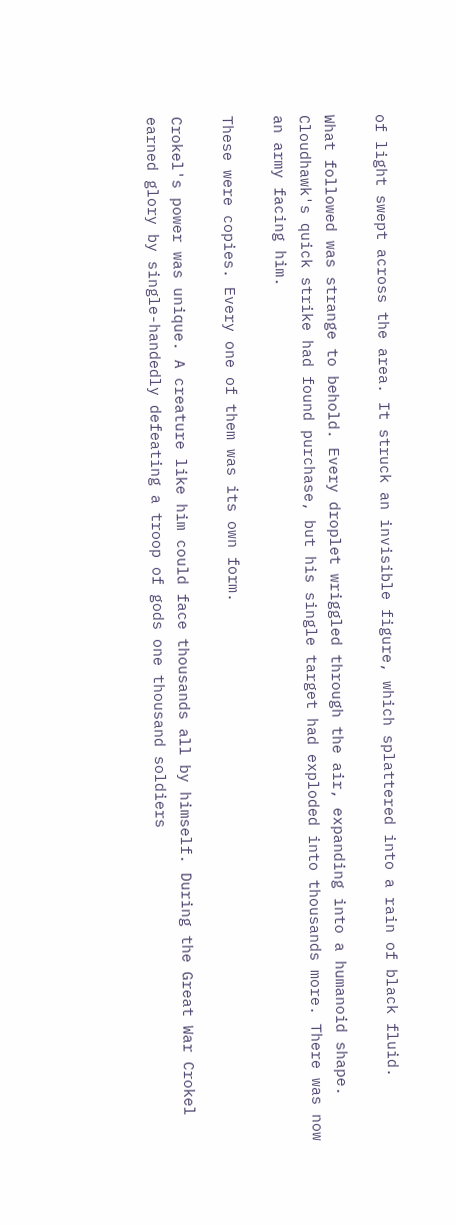of light swept across the area. It struck an invisible figure, which splattered into a rain of black fluid.

What followed was strange to behold. Every droplet wriggled through the air, expanding into a humanoid shape. Cloudhawk's quick strike had found purchase, but his single target had exploded into thousands more. There was now an army facing him.

These were copies. Every one of them was its own form.

Crokel's power was unique. A creature like him could face thousands all by himself. During the Great War Crokel earned glory by single-handedly defeating a troop of gods one thousand soldiers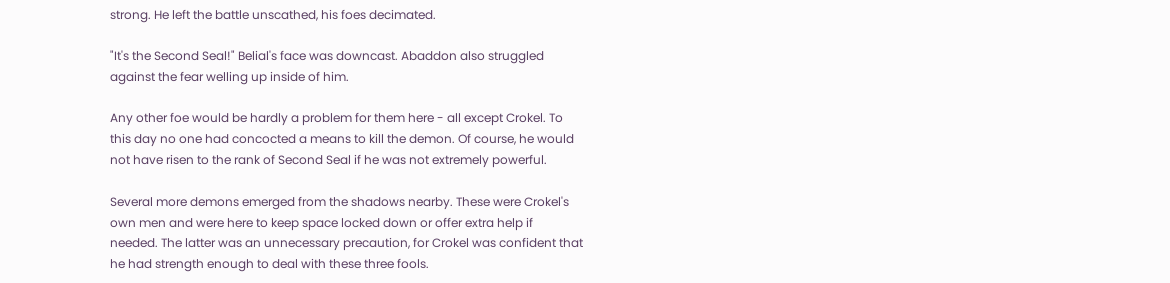strong. He left the battle unscathed, his foes decimated.

"It's the Second Seal!" Belial's face was downcast. Abaddon also struggled against the fear welling up inside of him.

Any other foe would be hardly a problem for them here - all except Crokel. To this day no one had concocted a means to kill the demon. Of course, he would not have risen to the rank of Second Seal if he was not extremely powerful.

Several more demons emerged from the shadows nearby. These were Crokel's own men and were here to keep space locked down or offer extra help if needed. The latter was an unnecessary precaution, for Crokel was confident that he had strength enough to deal with these three fools.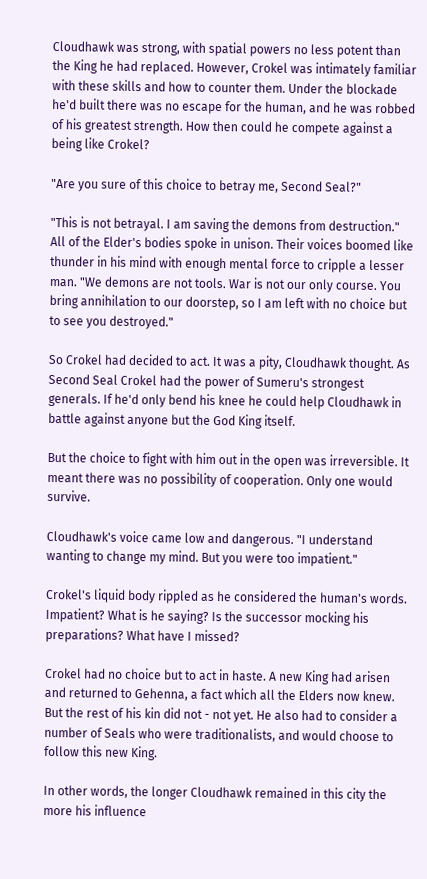Cloudhawk was strong, with spatial powers no less potent than the King he had replaced. However, Crokel was intimately familiar with these skills and how to counter them. Under the blockade he'd built there was no escape for the human, and he was robbed of his greatest strength. How then could he compete against a being like Crokel?

"Are you sure of this choice to betray me, Second Seal?"

"This is not betrayal. I am saving the demons from destruction." All of the Elder's bodies spoke in unison. Their voices boomed like thunder in his mind with enough mental force to cripple a lesser man. "We demons are not tools. War is not our only course. You bring annihilation to our doorstep, so I am left with no choice but to see you destroyed."

So Crokel had decided to act. It was a pity, Cloudhawk thought. As Second Seal Crokel had the power of Sumeru's strongest generals. If he'd only bend his knee he could help Cloudhawk in battle against anyone but the God King itself.

But the choice to fight with him out in the open was irreversible. It meant there was no possibility of cooperation. Only one would survive.

Cloudhawk's voice came low and dangerous. "I understand wanting to change my mind. But you were too impatient."

Crokel's liquid body rippled as he considered the human's words. Impatient? What is he saying? Is the successor mocking his preparations? What have I missed?

Crokel had no choice but to act in haste. A new King had arisen and returned to Gehenna, a fact which all the Elders now knew. But the rest of his kin did not - not yet. He also had to consider a number of Seals who were traditionalists, and would choose to follow this new King.

In other words, the longer Cloudhawk remained in this city the more his influence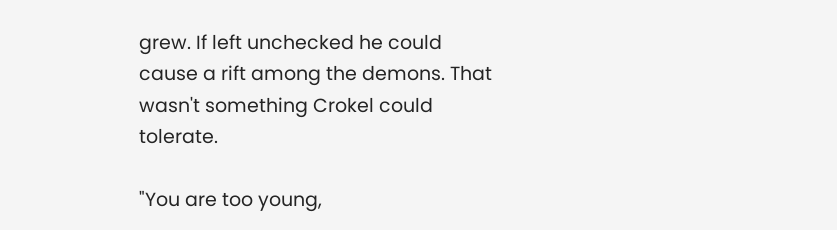grew. If left unchecked he could cause a rift among the demons. That wasn't something Crokel could tolerate.

"You are too young,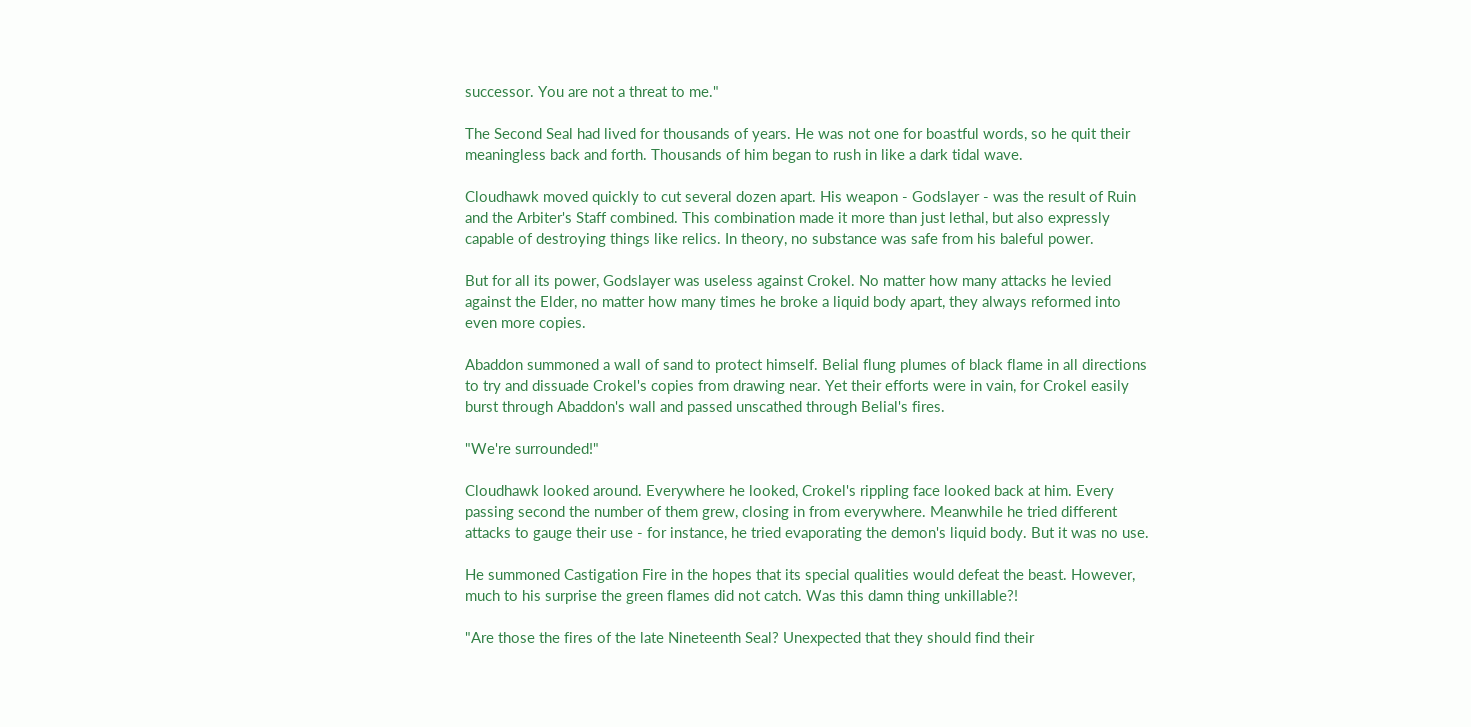successor. You are not a threat to me."

The Second Seal had lived for thousands of years. He was not one for boastful words, so he quit their meaningless back and forth. Thousands of him began to rush in like a dark tidal wave.

Cloudhawk moved quickly to cut several dozen apart. His weapon - Godslayer - was the result of Ruin and the Arbiter's Staff combined. This combination made it more than just lethal, but also expressly capable of destroying things like relics. In theory, no substance was safe from his baleful power.

But for all its power, Godslayer was useless against Crokel. No matter how many attacks he levied against the Elder, no matter how many times he broke a liquid body apart, they always reformed into even more copies.

Abaddon summoned a wall of sand to protect himself. Belial flung plumes of black flame in all directions to try and dissuade Crokel's copies from drawing near. Yet their efforts were in vain, for Crokel easily burst through Abaddon's wall and passed unscathed through Belial's fires.

"We're surrounded!"

Cloudhawk looked around. Everywhere he looked, Crokel's rippling face looked back at him. Every passing second the number of them grew, closing in from everywhere. Meanwhile he tried different attacks to gauge their use - for instance, he tried evaporating the demon's liquid body. But it was no use.

He summoned Castigation Fire in the hopes that its special qualities would defeat the beast. However, much to his surprise the green flames did not catch. Was this damn thing unkillable?!

"Are those the fires of the late Nineteenth Seal? Unexpected that they should find their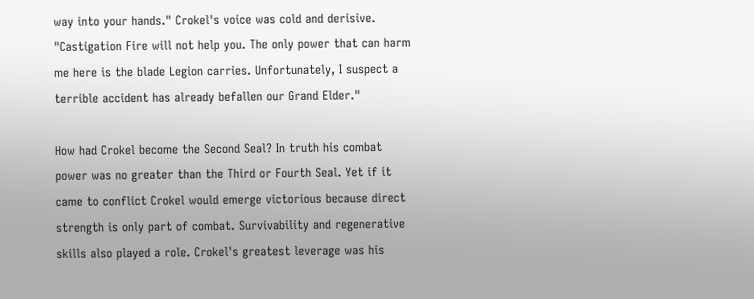way into your hands." Crokel's voice was cold and derisive. "Castigation Fire will not help you. The only power that can harm me here is the blade Legion carries. Unfortunately, I suspect a terrible accident has already befallen our Grand Elder."

How had Crokel become the Second Seal? In truth his combat power was no greater than the Third or Fourth Seal. Yet if it came to conflict Crokel would emerge victorious because direct strength is only part of combat. Survivability and regenerative skills also played a role. Crokel's greatest leverage was his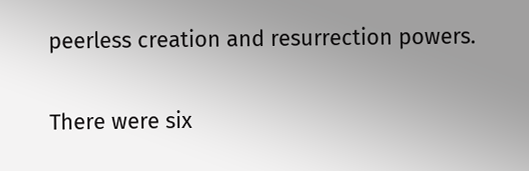peerless creation and resurrection powers.

There were six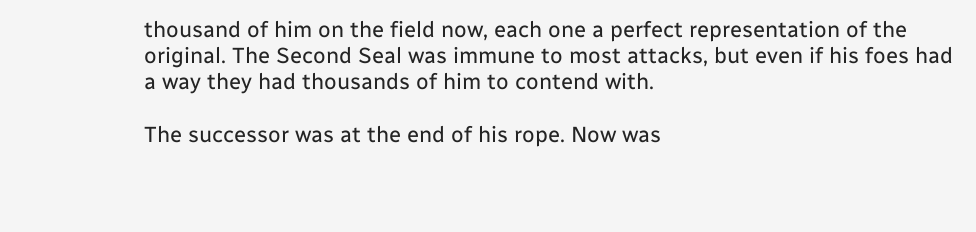thousand of him on the field now, each one a perfect representation of the original. The Second Seal was immune to most attacks, but even if his foes had a way they had thousands of him to contend with.

The successor was at the end of his rope. Now was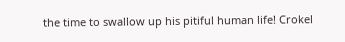the time to swallow up his pitiful human life! Crokel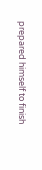prepared himself to finish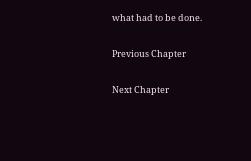what had to be done.

Previous Chapter

Next Chapter